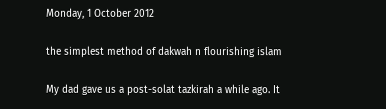Monday, 1 October 2012

the simplest method of dakwah n flourishing islam

My dad gave us a post-solat tazkirah a while ago. It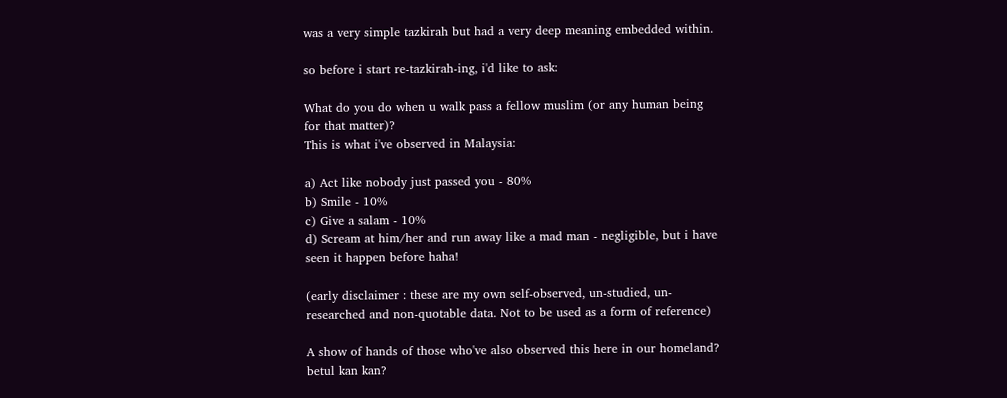was a very simple tazkirah but had a very deep meaning embedded within.

so before i start re-tazkirah-ing, i'd like to ask:

What do you do when u walk pass a fellow muslim (or any human being for that matter)?
This is what i've observed in Malaysia:

a) Act like nobody just passed you - 80%
b) Smile - 10%
c) Give a salam - 10%
d) Scream at him/her and run away like a mad man - negligible, but i have seen it happen before haha!

(early disclaimer : these are my own self-observed, un-studied, un-researched and non-quotable data. Not to be used as a form of reference)

A show of hands of those who've also observed this here in our homeland? betul kan kan?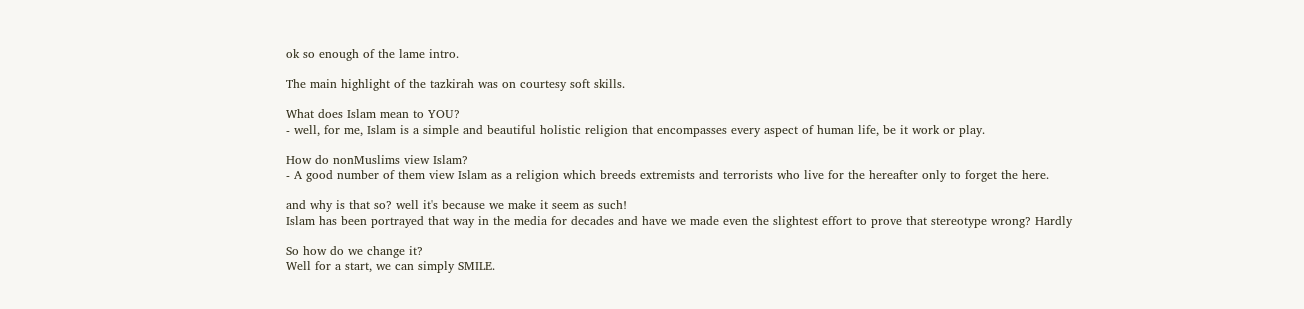ok so enough of the lame intro.

The main highlight of the tazkirah was on courtesy soft skills.

What does Islam mean to YOU?
- well, for me, Islam is a simple and beautiful holistic religion that encompasses every aspect of human life, be it work or play.

How do nonMuslims view Islam?
- A good number of them view Islam as a religion which breeds extremists and terrorists who live for the hereafter only to forget the here.

and why is that so? well it's because we make it seem as such!
Islam has been portrayed that way in the media for decades and have we made even the slightest effort to prove that stereotype wrong? Hardly

So how do we change it?
Well for a start, we can simply SMILE.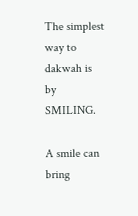The simplest way to dakwah is by SMILING.

A smile can bring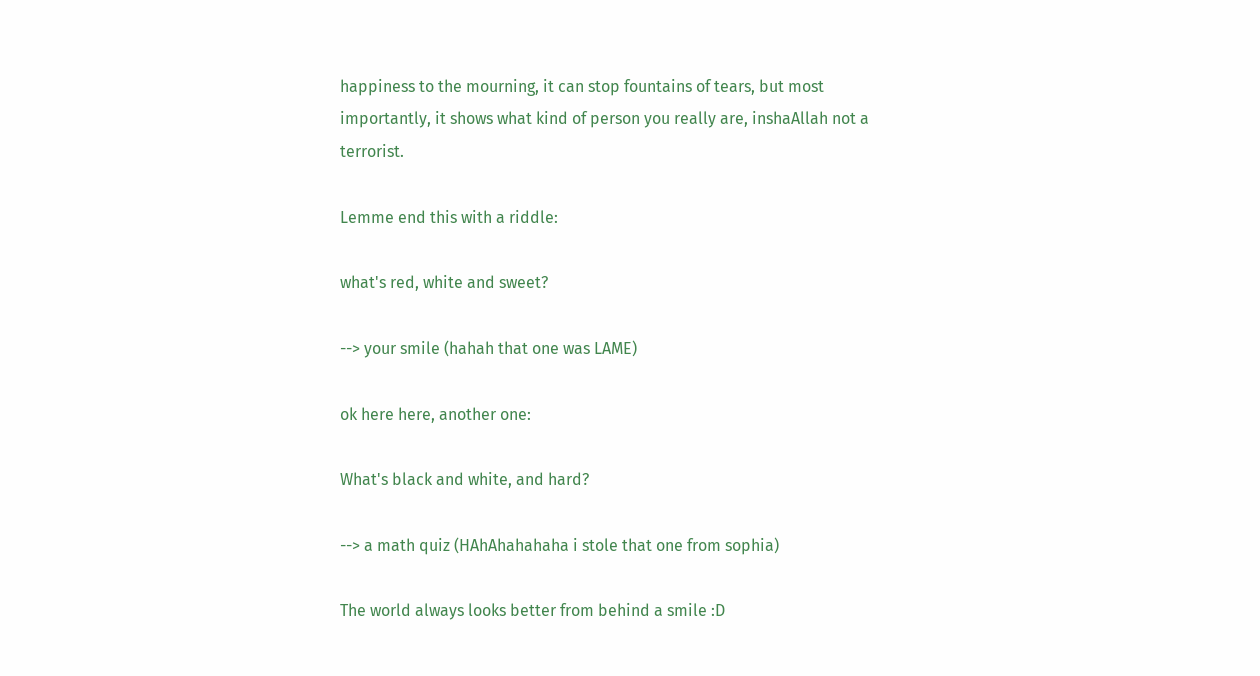happiness to the mourning, it can stop fountains of tears, but most importantly, it shows what kind of person you really are, inshaAllah not a terrorist.

Lemme end this with a riddle:

what's red, white and sweet?

--> your smile (hahah that one was LAME)

ok here here, another one:

What's black and white, and hard?

--> a math quiz (HAhAhahahaha i stole that one from sophia)

The world always looks better from behind a smile :D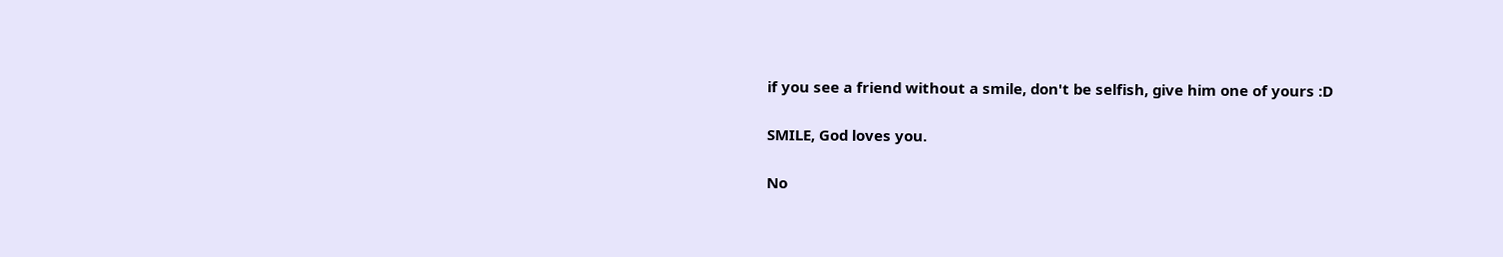if you see a friend without a smile, don't be selfish, give him one of yours :D

SMILE, God loves you.

No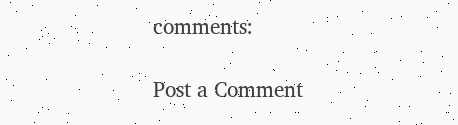comments:

Post a Comment